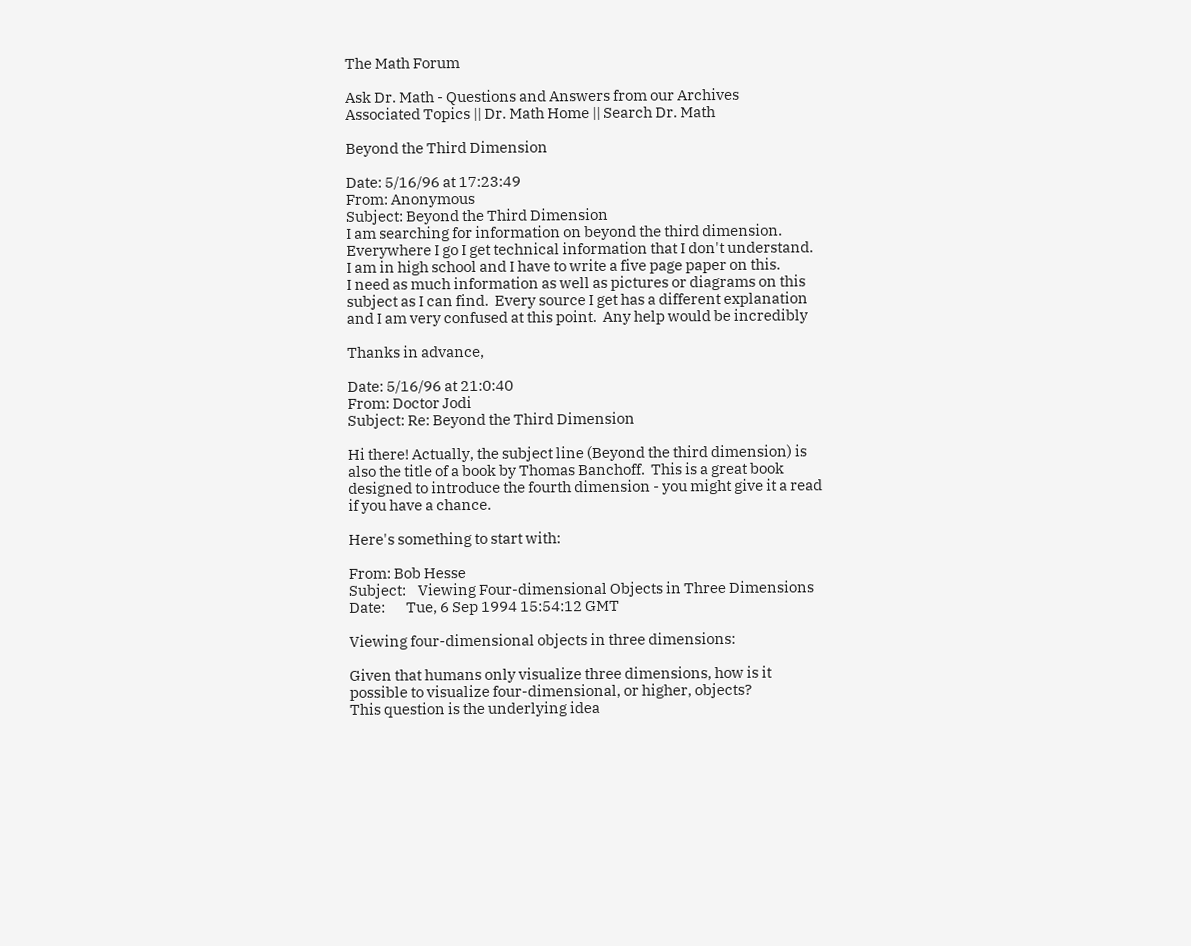The Math Forum

Ask Dr. Math - Questions and Answers from our Archives
Associated Topics || Dr. Math Home || Search Dr. Math

Beyond the Third Dimension

Date: 5/16/96 at 17:23:49
From: Anonymous
Subject: Beyond the Third Dimension
I am searching for information on beyond the third dimension.
Everywhere I go I get technical information that I don't understand.
I am in high school and I have to write a five page paper on this.
I need as much information as well as pictures or diagrams on this
subject as I can find.  Every source I get has a different explanation
and I am very confused at this point.  Any help would be incredibly

Thanks in advance,

Date: 5/16/96 at 21:0:40
From: Doctor Jodi
Subject: Re: Beyond the Third Dimension

Hi there! Actually, the subject line (Beyond the third dimension) is
also the title of a book by Thomas Banchoff.  This is a great book
designed to introduce the fourth dimension - you might give it a read
if you have a chance.

Here's something to start with:

From: Bob Hesse
Subject:    Viewing Four-dimensional Objects in Three Dimensions
Date:       Tue, 6 Sep 1994 15:54:12 GMT

Viewing four-dimensional objects in three dimensions:

Given that humans only visualize three dimensions, how is it
possible to visualize four-dimensional, or higher, objects?
This question is the underlying idea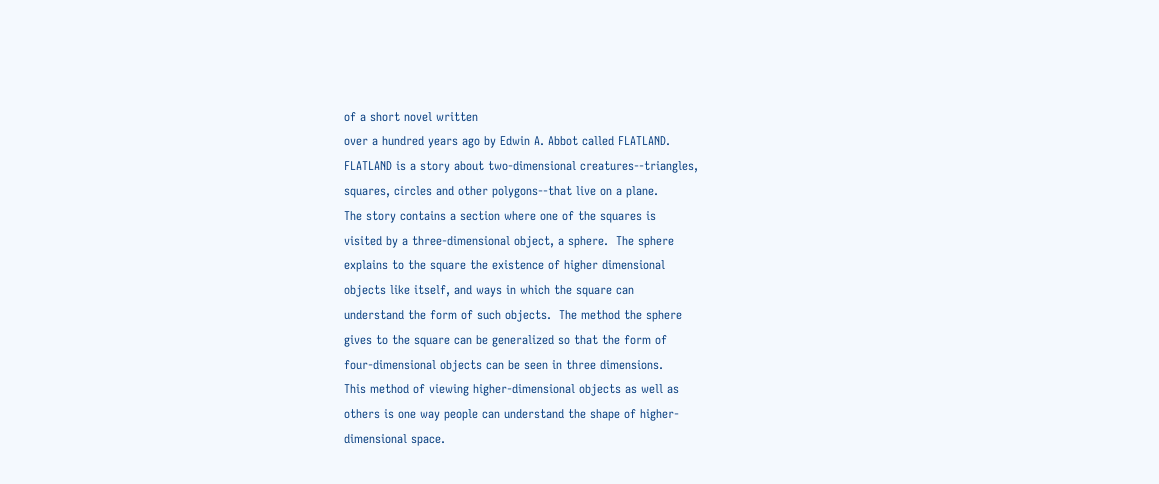of a short novel written
over a hundred years ago by Edwin A. Abbot called FLATLAND.
FLATLAND is a story about two-dimensional creatures--triangles,
squares, circles and other polygons--that live on a plane.
The story contains a section where one of the squares is
visited by a three-dimensional object, a sphere.  The sphere
explains to the square the existence of higher dimensional
objects like itself, and ways in which the square can
understand the form of such objects.  The method the sphere
gives to the square can be generalized so that the form of
four-dimensional objects can be seen in three dimensions.
This method of viewing higher-dimensional objects as well as
others is one way people can understand the shape of higher-
dimensional space.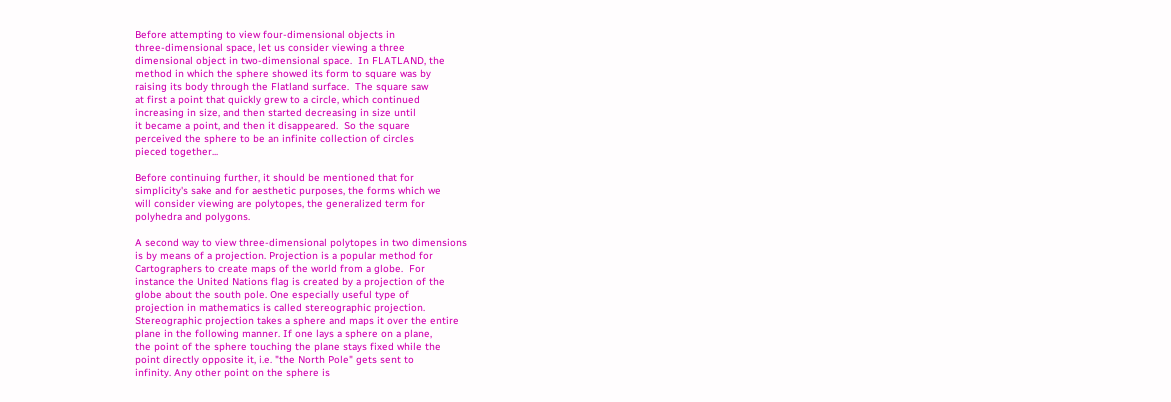Before attempting to view four-dimensional objects in
three-dimensional space, let us consider viewing a three
dimensional object in two-dimensional space.  In FLATLAND, the
method in which the sphere showed its form to square was by
raising its body through the Flatland surface.  The square saw
at first a point that quickly grew to a circle, which continued
increasing in size, and then started decreasing in size until
it became a point, and then it disappeared.  So the square
perceived the sphere to be an infinite collection of circles
pieced together...

Before continuing further, it should be mentioned that for
simplicity's sake and for aesthetic purposes, the forms which we
will consider viewing are polytopes, the generalized term for
polyhedra and polygons.

A second way to view three-dimensional polytopes in two dimensions
is by means of a projection. Projection is a popular method for
Cartographers to create maps of the world from a globe.  For
instance the United Nations flag is created by a projection of the
globe about the south pole. One especially useful type of
projection in mathematics is called stereographic projection.
Stereographic projection takes a sphere and maps it over the entire
plane in the following manner. If one lays a sphere on a plane,
the point of the sphere touching the plane stays fixed while the
point directly opposite it, i.e. "the North Pole" gets sent to
infinity. Any other point on the sphere is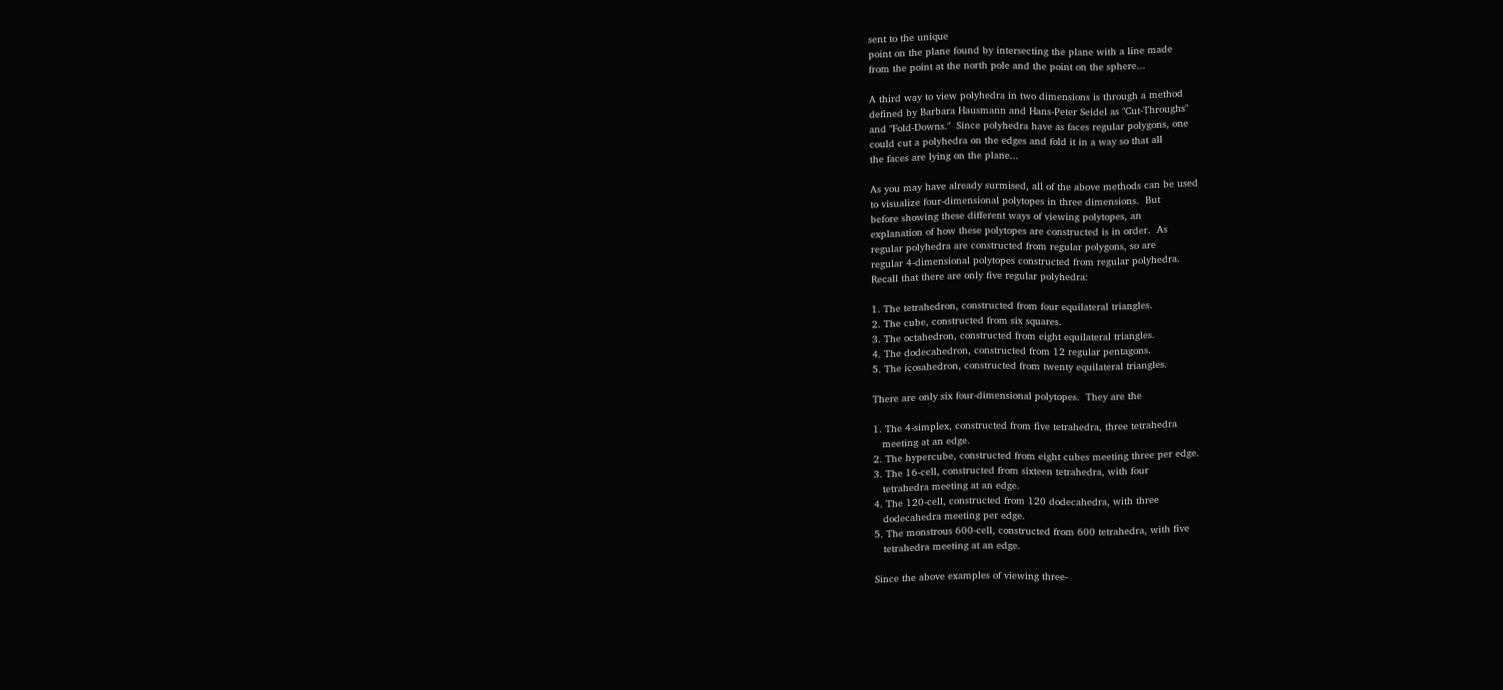sent to the unique
point on the plane found by intersecting the plane with a line made
from the point at the north pole and the point on the sphere...

A third way to view polyhedra in two dimensions is through a method
defined by Barbara Hausmann and Hans-Peter Seidel as "Cut-Throughs"
and "Fold-Downs."  Since polyhedra have as faces regular polygons, one
could cut a polyhedra on the edges and fold it in a way so that all
the faces are lying on the plane...

As you may have already surmised, all of the above methods can be used
to visualize four-dimensional polytopes in three dimensions.  But
before showing these different ways of viewing polytopes, an
explanation of how these polytopes are constructed is in order.  As
regular polyhedra are constructed from regular polygons, so are
regular 4-dimensional polytopes constructed from regular polyhedra.
Recall that there are only five regular polyhedra:

1. The tetrahedron, constructed from four equilateral triangles.
2. The cube, constructed from six squares.
3. The octahedron, constructed from eight equilateral triangles.
4. The dodecahedron, constructed from 12 regular pentagons.
5. The icosahedron, constructed from twenty equilateral triangles.

There are only six four-dimensional polytopes.  They are the

1. The 4-simplex, constructed from five tetrahedra, three tetrahedra
   meeting at an edge.
2. The hypercube, constructed from eight cubes meeting three per edge.
3. The 16-cell, constructed from sixteen tetrahedra, with four
   tetrahedra meeting at an edge.
4. The 120-cell, constructed from 120 dodecahedra, with three
   dodecahedra meeting per edge.
5. The monstrous 600-cell, constructed from 600 tetrahedra, with five
   tetrahedra meeting at an edge.

Since the above examples of viewing three-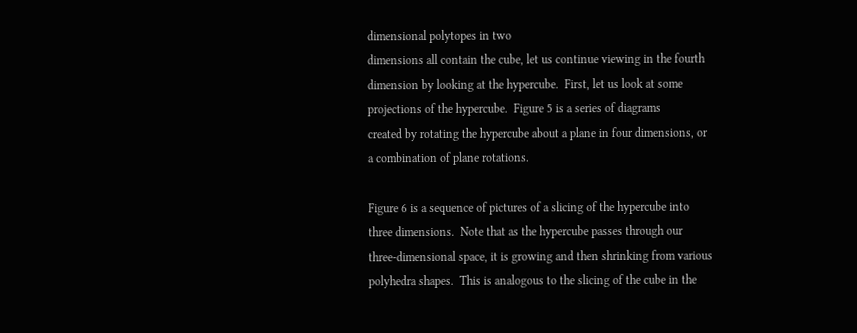dimensional polytopes in two
dimensions all contain the cube, let us continue viewing in the fourth
dimension by looking at the hypercube.  First, let us look at some
projections of the hypercube.  Figure 5 is a series of diagrams
created by rotating the hypercube about a plane in four dimensions, or
a combination of plane rotations.

Figure 6 is a sequence of pictures of a slicing of the hypercube into
three dimensions.  Note that as the hypercube passes through our
three-dimensional space, it is growing and then shrinking from various
polyhedra shapes.  This is analogous to the slicing of the cube in the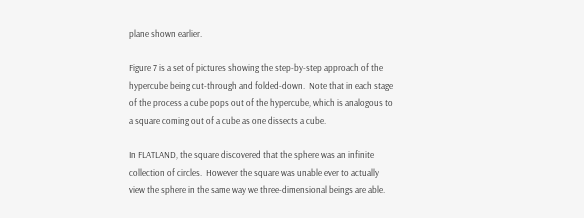plane shown earlier.

Figure 7 is a set of pictures showing the step-by-step approach of the
hypercube being cut-through and folded-down.  Note that in each stage
of the process a cube pops out of the hypercube, which is analogous to
a square coming out of a cube as one dissects a cube.

In FLATLAND, the square discovered that the sphere was an infinite
collection of circles.  However the square was unable ever to actually
view the sphere in the same way we three-dimensional beings are able.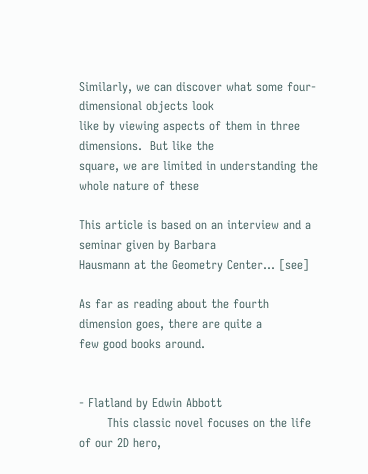Similarly, we can discover what some four-dimensional objects look
like by viewing aspects of them in three dimensions.  But like the
square, we are limited in understanding the whole nature of these

This article is based on an interview and a seminar given by Barbara
Hausmann at the Geometry Center... [see]

As far as reading about the fourth dimension goes, there are quite a
few good books around.


- Flatland by Edwin Abbott
       This classic novel focuses on the life of our 2D hero,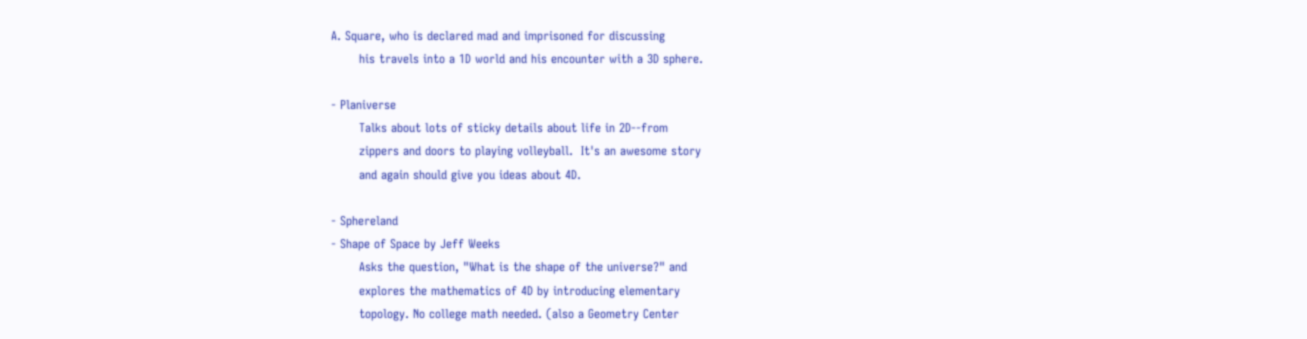A. Square, who is declared mad and imprisoned for discussing
       his travels into a 1D world and his encounter with a 3D sphere.

- Planiverse
       Talks about lots of sticky details about life in 2D--from
       zippers and doors to playing volleyball.  It's an awesome story
       and again should give you ideas about 4D.

- Sphereland
- Shape of Space by Jeff Weeks
       Asks the question, "What is the shape of the universe?" and
       explores the mathematics of 4D by introducing elementary
       topology. No college math needed. (also a Geometry Center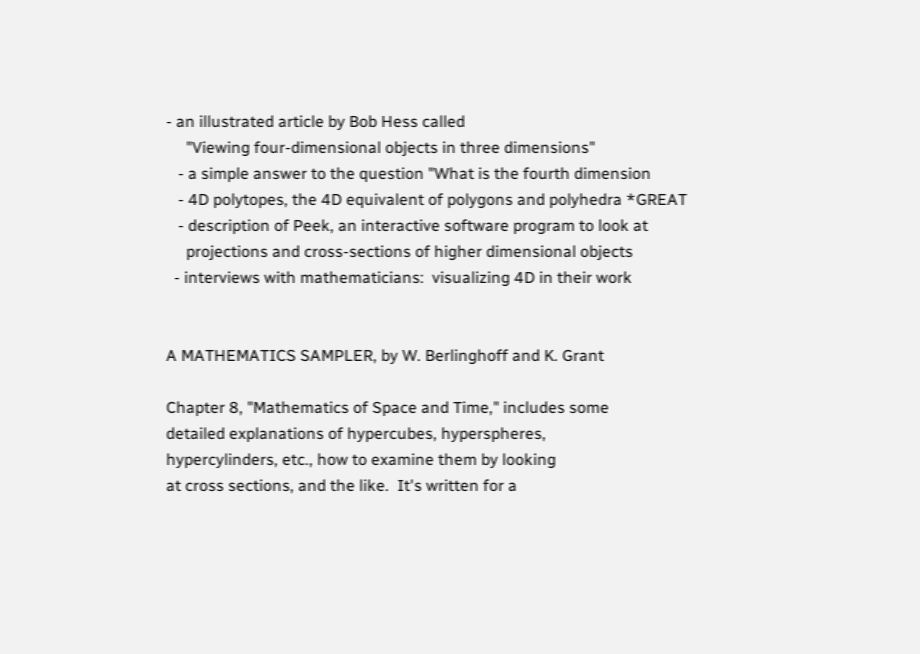- an illustrated article by Bob Hess called
     "Viewing four-dimensional objects in three dimensions"
   - a simple answer to the question "What is the fourth dimension
   - 4D polytopes, the 4D equivalent of polygons and polyhedra *GREAT
   - description of Peek, an interactive software program to look at
     projections and cross-sections of higher dimensional objects
  - interviews with mathematicians:  visualizing 4D in their work


A MATHEMATICS SAMPLER, by W. Berlinghoff and K. Grant

Chapter 8, "Mathematics of Space and Time," includes some
detailed explanations of hypercubes, hyperspheres,
hypercylinders, etc., how to examine them by looking
at cross sections, and the like.  It's written for a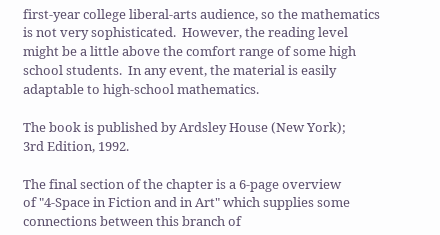first-year college liberal-arts audience, so the mathematics
is not very sophisticated.  However, the reading level
might be a little above the comfort range of some high
school students.  In any event, the material is easily
adaptable to high-school mathematics.

The book is published by Ardsley House (New York);
3rd Edition, 1992.

The final section of the chapter is a 6-page overview
of "4-Space in Fiction and in Art" which supplies some
connections between this branch of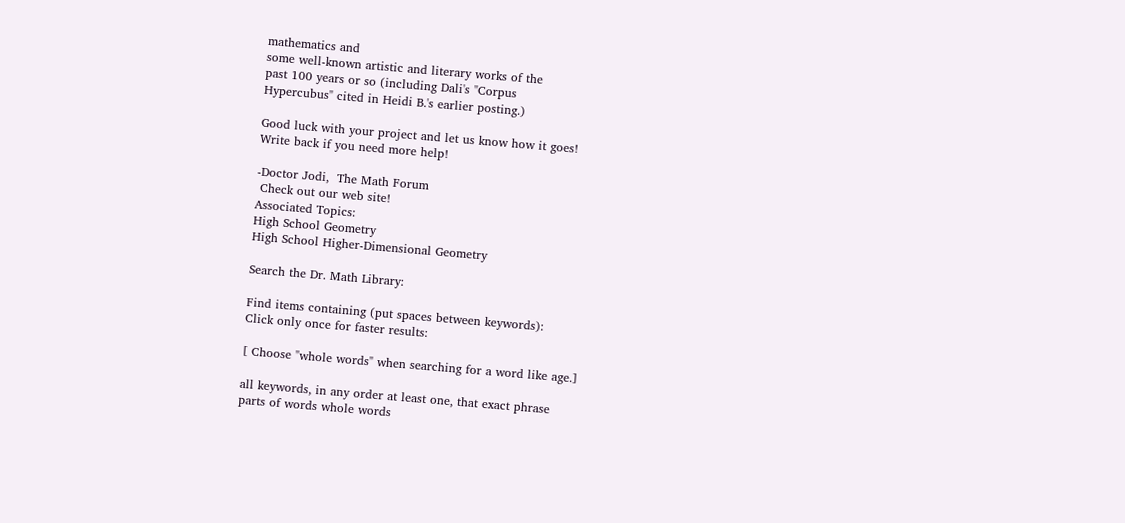mathematics and
some well-known artistic and literary works of the
past 100 years or so (including Dali's "Corpus
Hypercubus" cited in Heidi B.'s earlier posting.)

Good luck with your project and let us know how it goes!
Write back if you need more help!

-Doctor Jodi,  The Math Forum
 Check out our web site!
Associated Topics:
High School Geometry
High School Higher-Dimensional Geometry

Search the Dr. Math Library:

Find items containing (put spaces between keywords):
Click only once for faster results:

[ Choose "whole words" when searching for a word like age.]

all keywords, in any order at least one, that exact phrase
parts of words whole words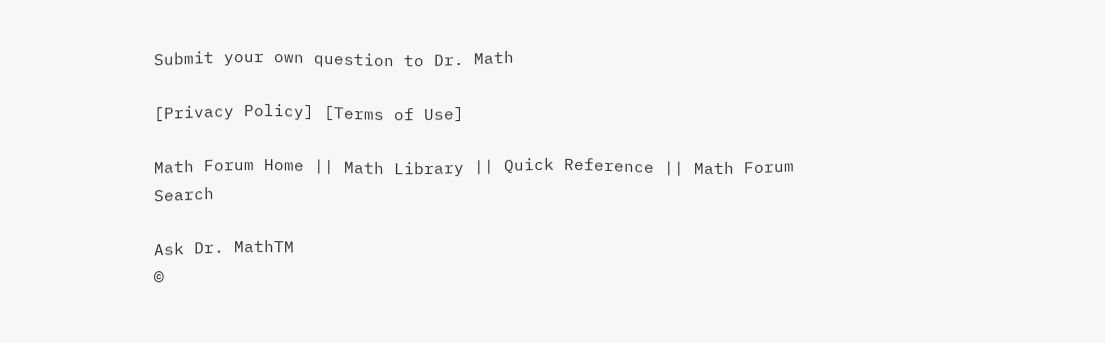Submit your own question to Dr. Math

[Privacy Policy] [Terms of Use]

Math Forum Home || Math Library || Quick Reference || Math Forum Search

Ask Dr. MathTM
©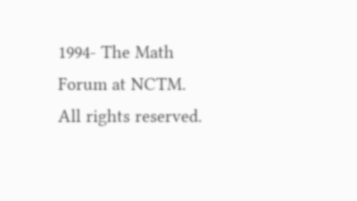1994- The Math Forum at NCTM. All rights reserved.